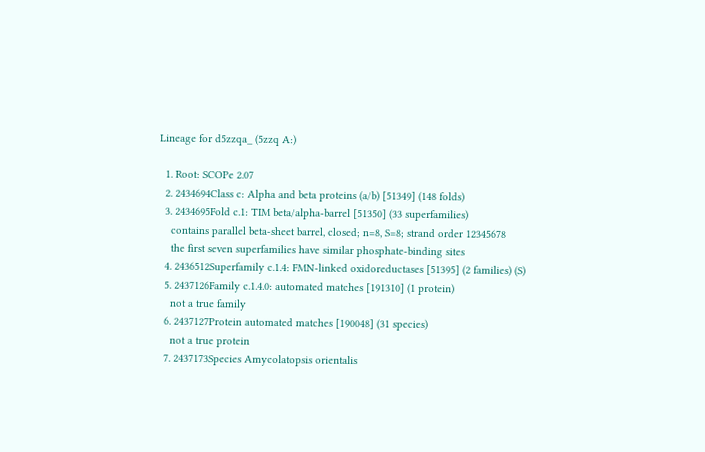Lineage for d5zzqa_ (5zzq A:)

  1. Root: SCOPe 2.07
  2. 2434694Class c: Alpha and beta proteins (a/b) [51349] (148 folds)
  3. 2434695Fold c.1: TIM beta/alpha-barrel [51350] (33 superfamilies)
    contains parallel beta-sheet barrel, closed; n=8, S=8; strand order 12345678
    the first seven superfamilies have similar phosphate-binding sites
  4. 2436512Superfamily c.1.4: FMN-linked oxidoreductases [51395] (2 families) (S)
  5. 2437126Family c.1.4.0: automated matches [191310] (1 protein)
    not a true family
  6. 2437127Protein automated matches [190048] (31 species)
    not a true protein
  7. 2437173Species Amycolatopsis orientalis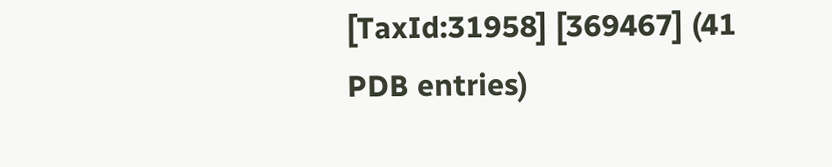[TaxId:31958] [369467] (41 PDB entries)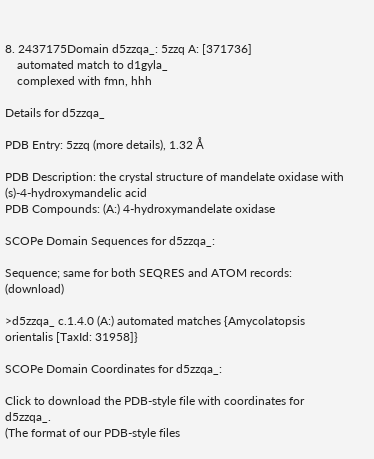8. 2437175Domain d5zzqa_: 5zzq A: [371736]
    automated match to d1gyla_
    complexed with fmn, hhh

Details for d5zzqa_

PDB Entry: 5zzq (more details), 1.32 Å

PDB Description: the crystal structure of mandelate oxidase with (s)-4-hydroxymandelic acid
PDB Compounds: (A:) 4-hydroxymandelate oxidase

SCOPe Domain Sequences for d5zzqa_:

Sequence; same for both SEQRES and ATOM records: (download)

>d5zzqa_ c.1.4.0 (A:) automated matches {Amycolatopsis orientalis [TaxId: 31958]}

SCOPe Domain Coordinates for d5zzqa_:

Click to download the PDB-style file with coordinates for d5zzqa_.
(The format of our PDB-style files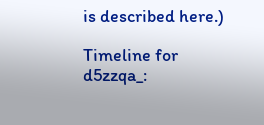is described here.)

Timeline for d5zzqa_: